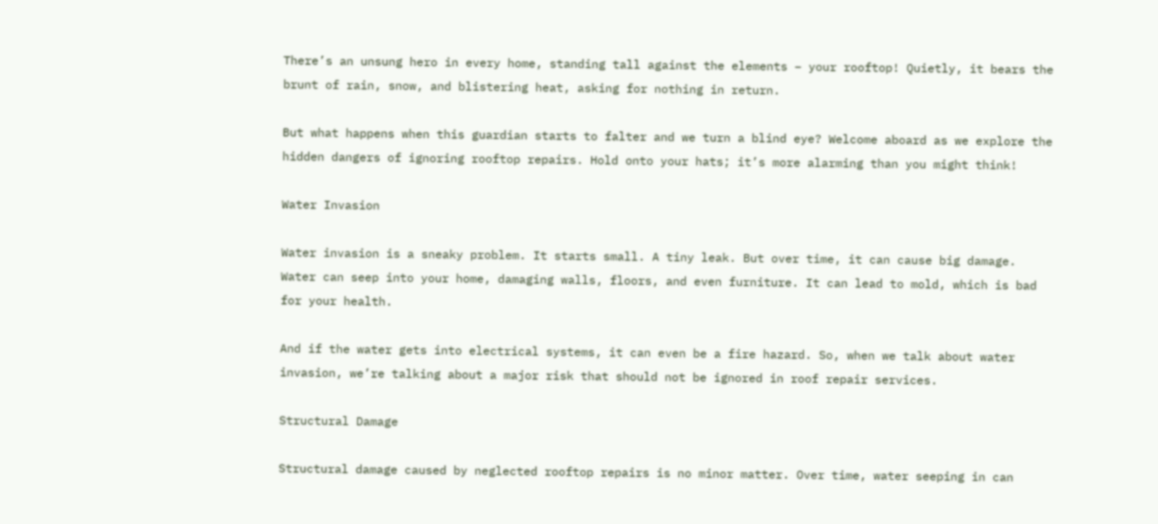There’s an unsung hero in every home, standing tall against the elements – your rooftop! Quietly, it bears the brunt of rain, snow, and blistering heat, asking for nothing in return.

But what happens when this guardian starts to falter and we turn a blind eye? Welcome aboard as we explore the hidden dangers of ignoring rooftop repairs. Hold onto your hats; it’s more alarming than you might think!

Water Invasion

Water invasion is a sneaky problem. It starts small. A tiny leak. But over time, it can cause big damage. Water can seep into your home, damaging walls, floors, and even furniture. It can lead to mold, which is bad for your health.

And if the water gets into electrical systems, it can even be a fire hazard. So, when we talk about water invasion, we’re talking about a major risk that should not be ignored in roof repair services.

Structural Damage

Structural damage caused by neglected rooftop repairs is no minor matter. Over time, water seeping in can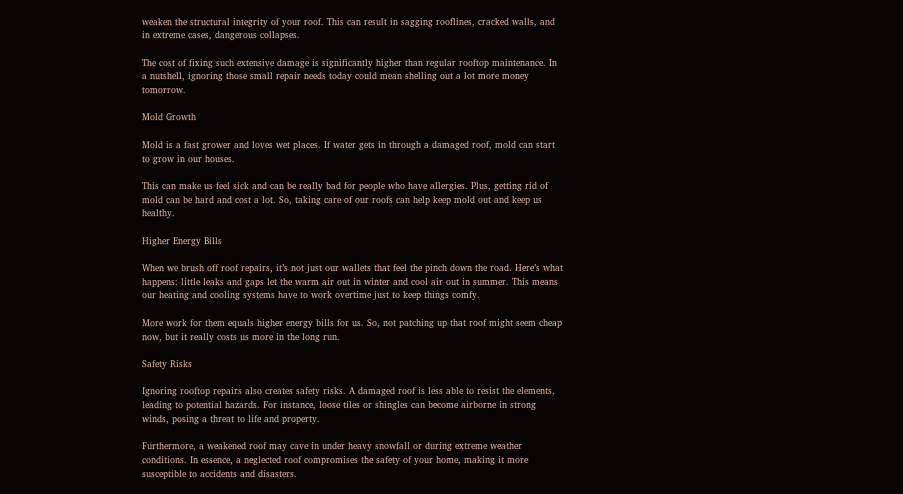weaken the structural integrity of your roof. This can result in sagging rooflines, cracked walls, and in extreme cases, dangerous collapses.

The cost of fixing such extensive damage is significantly higher than regular rooftop maintenance. In a nutshell, ignoring those small repair needs today could mean shelling out a lot more money tomorrow.

Mold Growth

Mold is a fast grower and loves wet places. If water gets in through a damaged roof, mold can start to grow in our houses.

This can make us feel sick and can be really bad for people who have allergies. Plus, getting rid of mold can be hard and cost a lot. So, taking care of our roofs can help keep mold out and keep us healthy.

Higher Energy Bills

When we brush off roof repairs, it’s not just our wallets that feel the pinch down the road. Here’s what happens: little leaks and gaps let the warm air out in winter and cool air out in summer. This means our heating and cooling systems have to work overtime just to keep things comfy.

More work for them equals higher energy bills for us. So, not patching up that roof might seem cheap now, but it really costs us more in the long run.

Safety Risks

Ignoring rooftop repairs also creates safety risks. A damaged roof is less able to resist the elements, leading to potential hazards. For instance, loose tiles or shingles can become airborne in strong winds, posing a threat to life and property.

Furthermore, a weakened roof may cave in under heavy snowfall or during extreme weather conditions. In essence, a neglected roof compromises the safety of your home, making it more susceptible to accidents and disasters.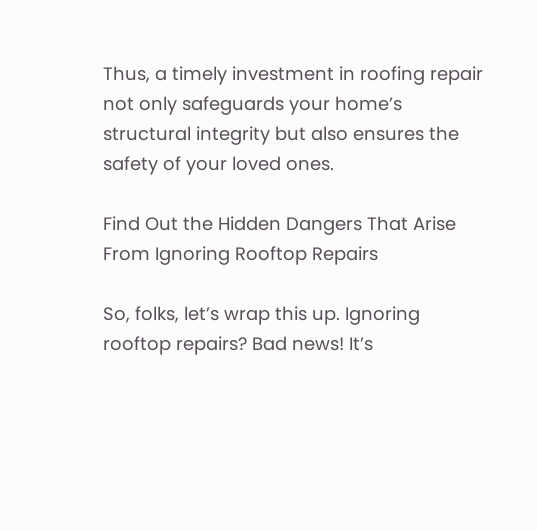Thus, a timely investment in roofing repair not only safeguards your home’s structural integrity but also ensures the safety of your loved ones.

Find Out the Hidden Dangers That Arise From Ignoring Rooftop Repairs

So, folks, let’s wrap this up. Ignoring rooftop repairs? Bad news! It’s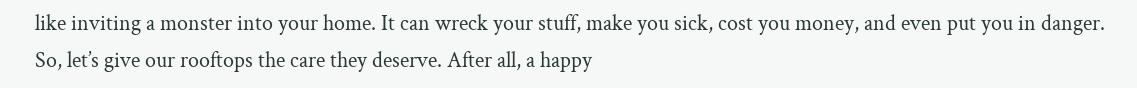like inviting a monster into your home. It can wreck your stuff, make you sick, cost you money, and even put you in danger. So, let’s give our rooftops the care they deserve. After all, a happy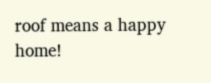roof means a happy home!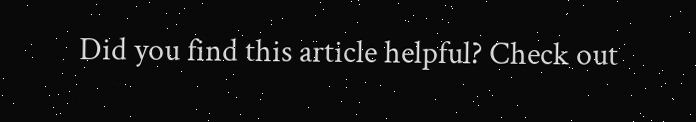Did you find this article helpful? Check out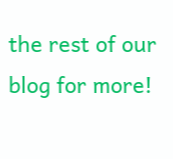the rest of our blog for more!